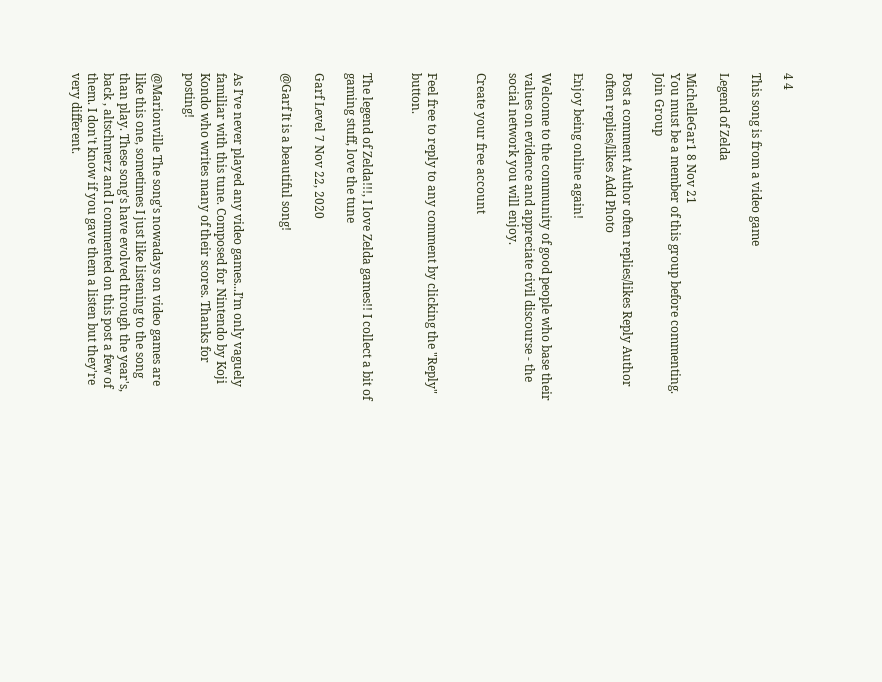4 4

This song is from a video game

Legend of Zelda

MichelleGar1 8 Nov 21
You must be a member of this group before commenting. Join Group

Post a comment Author often replies/likes Reply Author often replies/likes Add Photo

Enjoy being online again!

Welcome to the community of good people who base their values on evidence and appreciate civil discourse - the social network you will enjoy.

Create your free account


Feel free to reply to any comment by clicking the "Reply" button.


The legend of Zelda!!!, I love Zelda games!! I collect a bit of gaming stuff, love the tune

Garf Level 7 Nov 22, 2020

@Garf It is a beautiful song!


As I’ve never played any video games...I’m only vaguely familiar with this tune. Composed for Nintendo by Koji Kondo who writes many of their scores. Thanks for posting!

@Marionville The song's nowadays on video games are like this one, sometimes I just like listening to the song than play. These song's have evolved through the year's, back , altschmerz and I commented on this post a few of them. I don't know if you gave them a listen but they're very different.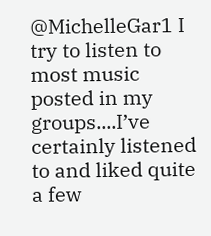@MichelleGar1 I try to listen to most music posted in my groups....I’ve certainly listened to and liked quite a few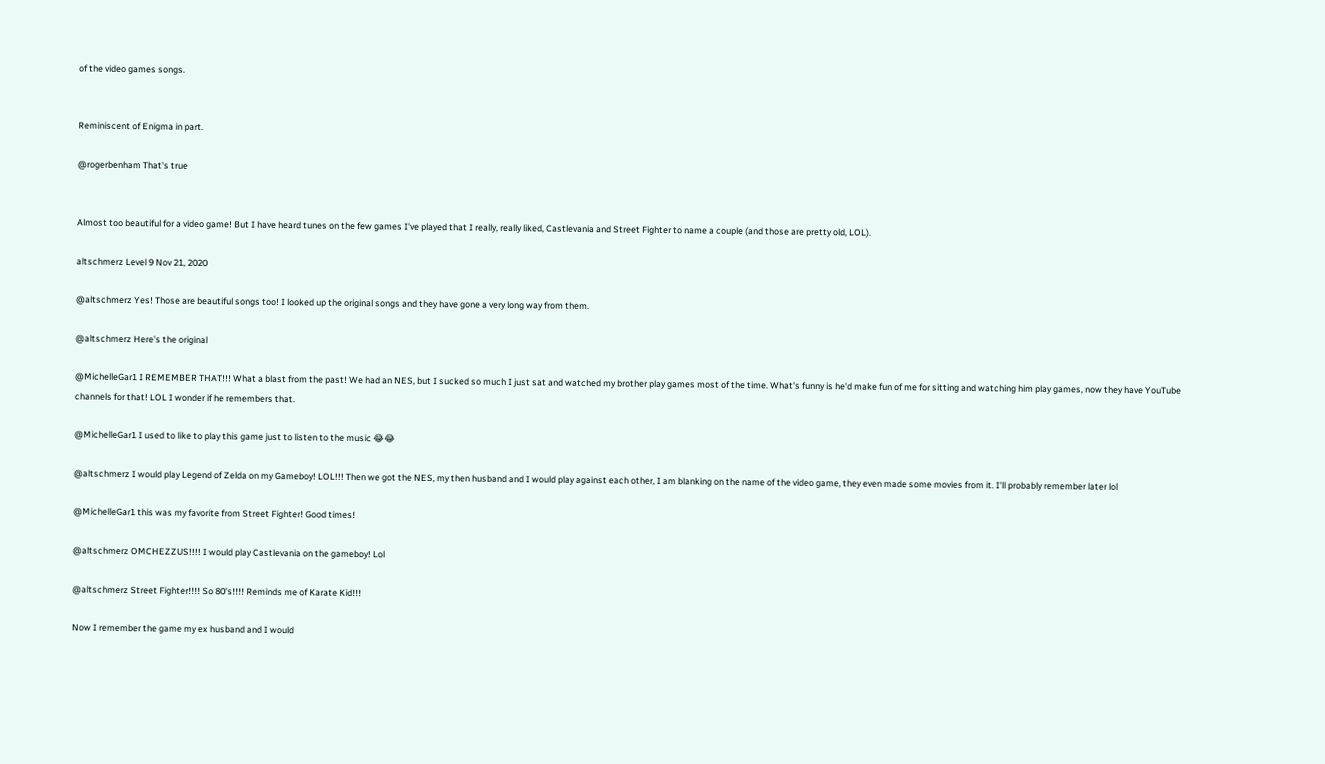of the video games songs.


Reminiscent of Enigma in part.

@rogerbenham That's true


Almost too beautiful for a video game! But I have heard tunes on the few games I've played that I really, really liked, Castlevania and Street Fighter to name a couple (and those are pretty old, LOL).

altschmerz Level 9 Nov 21, 2020

@altschmerz Yes! Those are beautiful songs too! I looked up the original songs and they have gone a very long way from them.

@altschmerz Here's the original

@MichelleGar1 I REMEMBER THAT!!! What a blast from the past! We had an NES, but I sucked so much I just sat and watched my brother play games most of the time. What's funny is he'd make fun of me for sitting and watching him play games, now they have YouTube channels for that! LOL I wonder if he remembers that.

@MichelleGar1 I used to like to play this game just to listen to the music 😂😂

@altschmerz I would play Legend of Zelda on my Gameboy! LOL!!! Then we got the NES, my then husband and I would play against each other, I am blanking on the name of the video game, they even made some movies from it. I'll probably remember later lol

@MichelleGar1 this was my favorite from Street Fighter! Good times!

@altschmerz OMCHEZZUS!!!! I would play Castlevania on the gameboy! Lol

@altschmerz Street Fighter!!!! So 80's!!!! Reminds me of Karate Kid!!!

Now I remember the game my ex husband and I would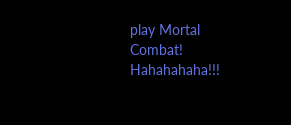play Mortal Combat! Hahahahaha!!!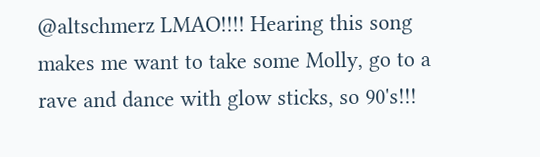@altschmerz LMAO!!!! Hearing this song makes me want to take some Molly, go to a rave and dance with glow sticks, so 90's!!!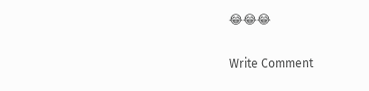😂😂😂

Write Comment